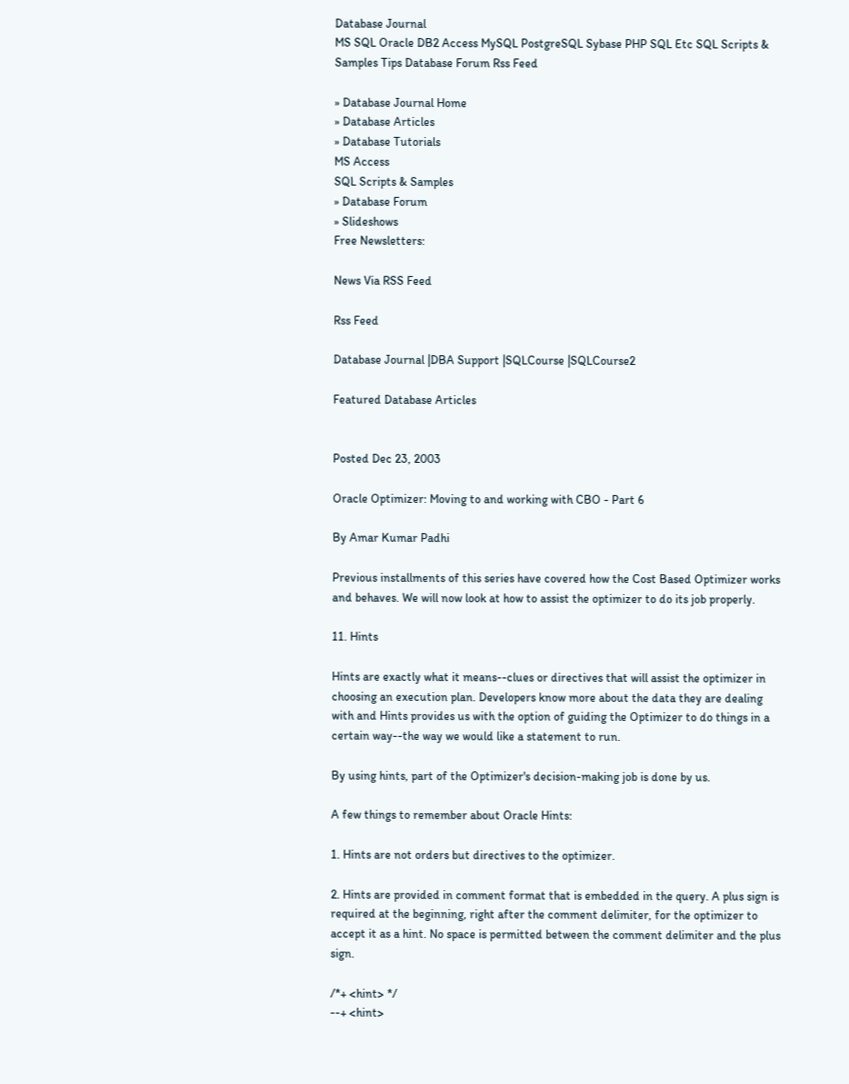Database Journal
MS SQL Oracle DB2 Access MySQL PostgreSQL Sybase PHP SQL Etc SQL Scripts & Samples Tips Database Forum Rss Feed

» Database Journal Home
» Database Articles
» Database Tutorials
MS Access
SQL Scripts & Samples
» Database Forum
» Slideshows
Free Newsletters:

News Via RSS Feed

Rss Feed

Database Journal |DBA Support |SQLCourse |SQLCourse2

Featured Database Articles


Posted Dec 23, 2003

Oracle Optimizer: Moving to and working with CBO - Part 6

By Amar Kumar Padhi

Previous installments of this series have covered how the Cost Based Optimizer works and behaves. We will now look at how to assist the optimizer to do its job properly.

11. Hints

Hints are exactly what it means--clues or directives that will assist the optimizer in choosing an execution plan. Developers know more about the data they are dealing with and Hints provides us with the option of guiding the Optimizer to do things in a certain way--the way we would like a statement to run.

By using hints, part of the Optimizer's decision-making job is done by us.

A few things to remember about Oracle Hints:

1. Hints are not orders but directives to the optimizer.

2. Hints are provided in comment format that is embedded in the query. A plus sign is required at the beginning, right after the comment delimiter, for the optimizer to accept it as a hint. No space is permitted between the comment delimiter and the plus sign.

/*+ <hint> */
--+ <hint>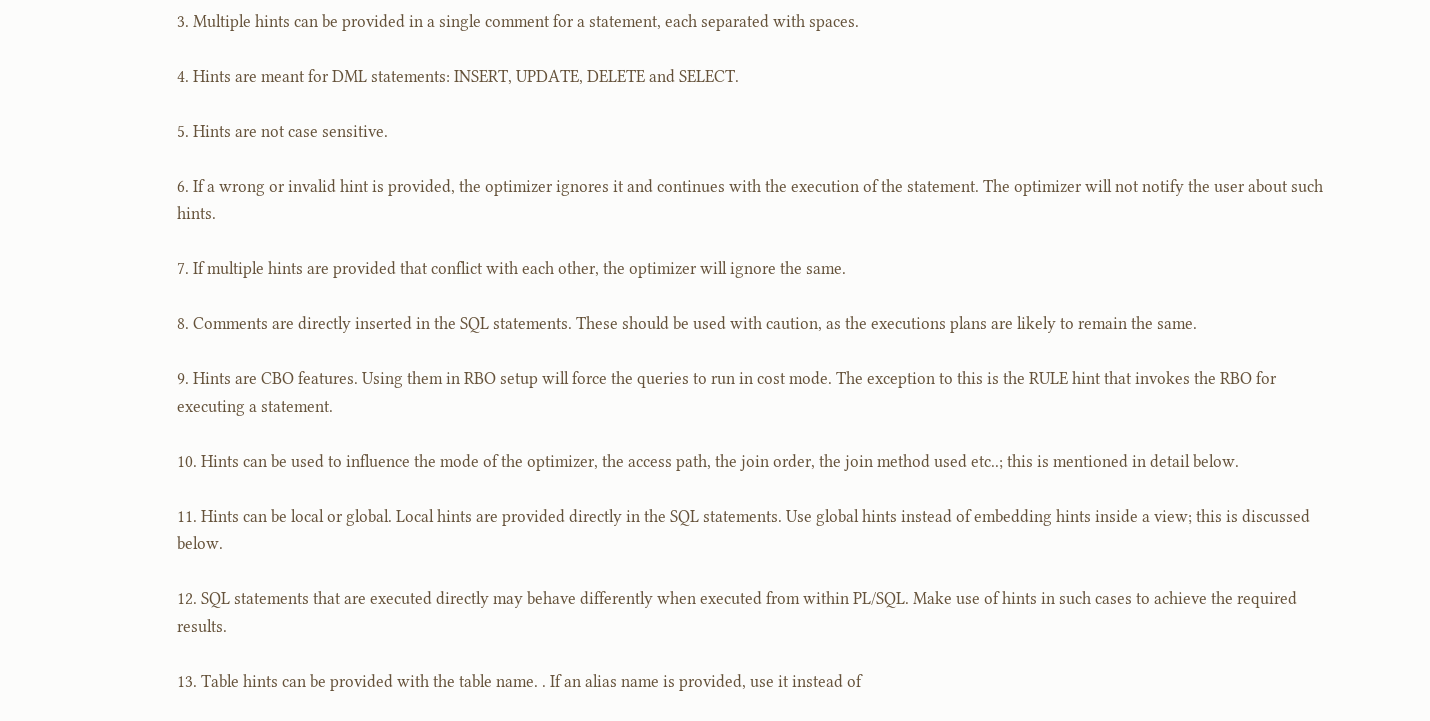3. Multiple hints can be provided in a single comment for a statement, each separated with spaces.

4. Hints are meant for DML statements: INSERT, UPDATE, DELETE and SELECT.

5. Hints are not case sensitive.

6. If a wrong or invalid hint is provided, the optimizer ignores it and continues with the execution of the statement. The optimizer will not notify the user about such hints.

7. If multiple hints are provided that conflict with each other, the optimizer will ignore the same.

8. Comments are directly inserted in the SQL statements. These should be used with caution, as the executions plans are likely to remain the same.

9. Hints are CBO features. Using them in RBO setup will force the queries to run in cost mode. The exception to this is the RULE hint that invokes the RBO for executing a statement.

10. Hints can be used to influence the mode of the optimizer, the access path, the join order, the join method used etc..; this is mentioned in detail below.

11. Hints can be local or global. Local hints are provided directly in the SQL statements. Use global hints instead of embedding hints inside a view; this is discussed below.

12. SQL statements that are executed directly may behave differently when executed from within PL/SQL. Make use of hints in such cases to achieve the required results.

13. Table hints can be provided with the table name. . If an alias name is provided, use it instead of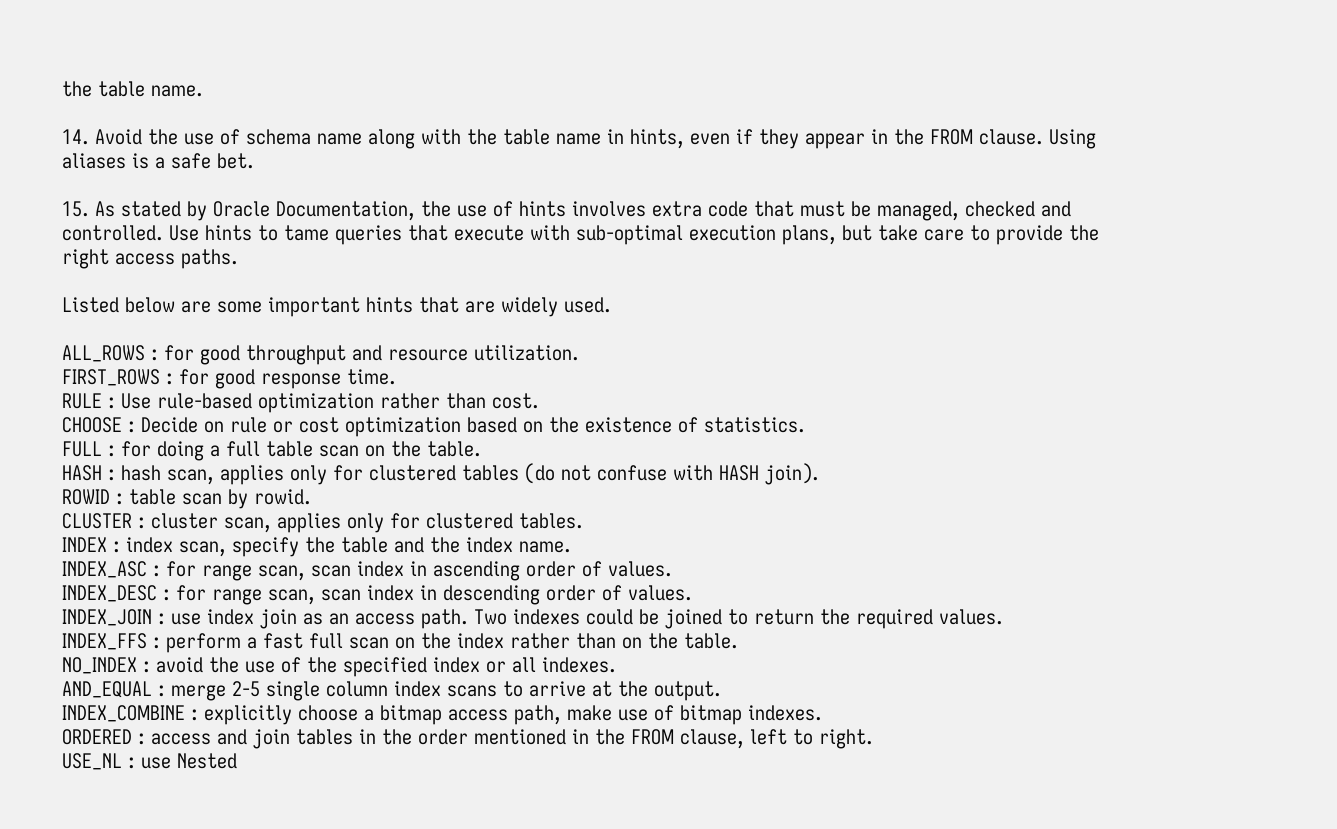the table name.

14. Avoid the use of schema name along with the table name in hints, even if they appear in the FROM clause. Using aliases is a safe bet.

15. As stated by Oracle Documentation, the use of hints involves extra code that must be managed, checked and controlled. Use hints to tame queries that execute with sub-optimal execution plans, but take care to provide the right access paths.

Listed below are some important hints that are widely used.

ALL_ROWS : for good throughput and resource utilization.
FIRST_ROWS : for good response time.
RULE : Use rule-based optimization rather than cost.
CHOOSE : Decide on rule or cost optimization based on the existence of statistics.
FULL : for doing a full table scan on the table.
HASH : hash scan, applies only for clustered tables (do not confuse with HASH join).
ROWID : table scan by rowid.
CLUSTER : cluster scan, applies only for clustered tables.
INDEX : index scan, specify the table and the index name.
INDEX_ASC : for range scan, scan index in ascending order of values.
INDEX_DESC : for range scan, scan index in descending order of values.
INDEX_JOIN : use index join as an access path. Two indexes could be joined to return the required values.
INDEX_FFS : perform a fast full scan on the index rather than on the table.
NO_INDEX : avoid the use of the specified index or all indexes.
AND_EQUAL : merge 2-5 single column index scans to arrive at the output.
INDEX_COMBINE : explicitly choose a bitmap access path, make use of bitmap indexes.
ORDERED : access and join tables in the order mentioned in the FROM clause, left to right.
USE_NL : use Nested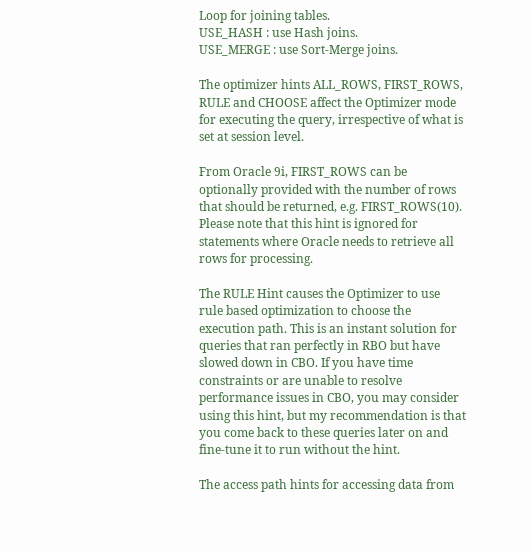Loop for joining tables.
USE_HASH : use Hash joins.
USE_MERGE : use Sort-Merge joins.

The optimizer hints ALL_ROWS, FIRST_ROWS, RULE and CHOOSE affect the Optimizer mode for executing the query, irrespective of what is set at session level.

From Oracle 9i, FIRST_ROWS can be optionally provided with the number of rows that should be returned, e.g. FIRST_ROWS(10). Please note that this hint is ignored for statements where Oracle needs to retrieve all rows for processing.

The RULE Hint causes the Optimizer to use rule based optimization to choose the execution path. This is an instant solution for queries that ran perfectly in RBO but have slowed down in CBO. If you have time constraints or are unable to resolve performance issues in CBO, you may consider using this hint, but my recommendation is that you come back to these queries later on and fine-tune it to run without the hint.

The access path hints for accessing data from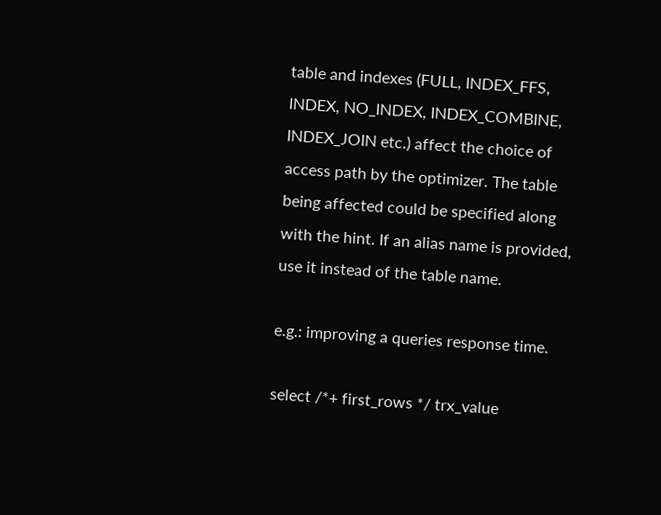table and indexes (FULL, INDEX_FFS, INDEX, NO_INDEX, INDEX_COMBINE, INDEX_JOIN etc.) affect the choice of access path by the optimizer. The table being affected could be specified along with the hint. If an alias name is provided, use it instead of the table name.

e.g.: improving a queries response time.

select /*+ first_rows */ trx_value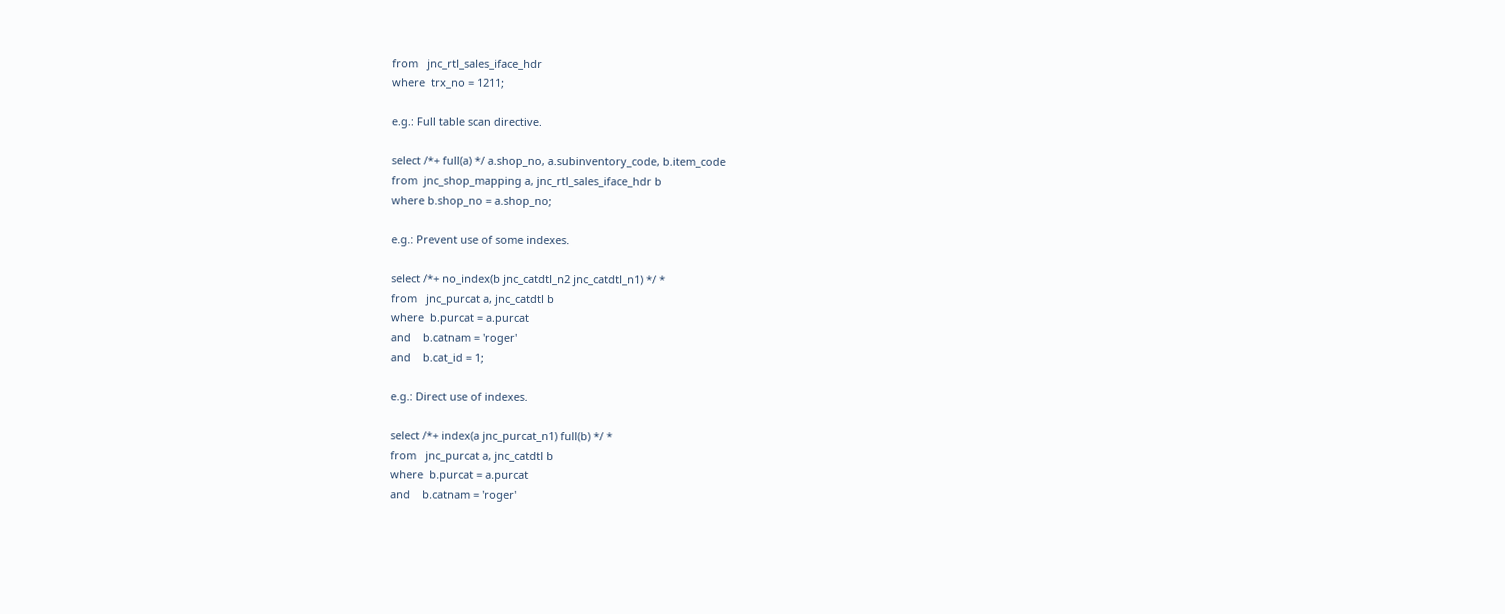from   jnc_rtl_sales_iface_hdr
where  trx_no = 1211;

e.g.: Full table scan directive.

select /*+ full(a) */ a.shop_no, a.subinventory_code, b.item_code
from  jnc_shop_mapping a, jnc_rtl_sales_iface_hdr b
where b.shop_no = a.shop_no;

e.g.: Prevent use of some indexes.

select /*+ no_index(b jnc_catdtl_n2 jnc_catdtl_n1) */ *
from   jnc_purcat a, jnc_catdtl b
where  b.purcat = a.purcat
and    b.catnam = 'roger'
and    b.cat_id = 1;

e.g.: Direct use of indexes.

select /*+ index(a jnc_purcat_n1) full(b) */ *
from   jnc_purcat a, jnc_catdtl b
where  b.purcat = a.purcat
and    b.catnam = 'roger'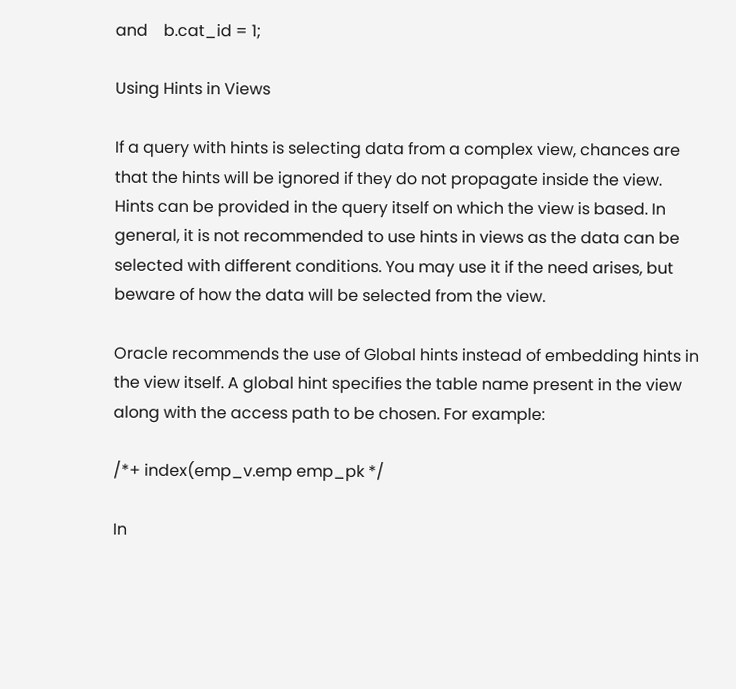and    b.cat_id = 1;

Using Hints in Views

If a query with hints is selecting data from a complex view, chances are that the hints will be ignored if they do not propagate inside the view. Hints can be provided in the query itself on which the view is based. In general, it is not recommended to use hints in views as the data can be selected with different conditions. You may use it if the need arises, but beware of how the data will be selected from the view.

Oracle recommends the use of Global hints instead of embedding hints in the view itself. A global hint specifies the table name present in the view along with the access path to be chosen. For example:

/*+ index(emp_v.emp emp_pk */

In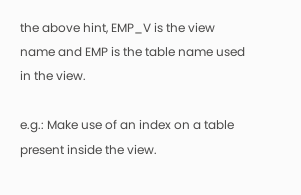the above hint, EMP_V is the view name and EMP is the table name used in the view.

e.g.: Make use of an index on a table present inside the view.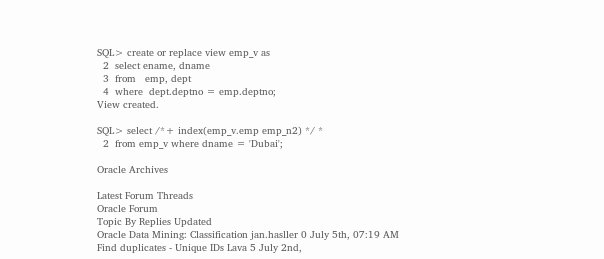SQL> create or replace view emp_v as
  2  select ename, dname
  3  from   emp, dept
  4  where  dept.deptno = emp.deptno;
View created.

SQL> select /*+ index(emp_v.emp emp_n2) */ *
  2  from emp_v where dname = 'Dubai';

Oracle Archives

Latest Forum Threads
Oracle Forum
Topic By Replies Updated
Oracle Data Mining: Classification jan.hasller 0 July 5th, 07:19 AM
Find duplicates - Unique IDs Lava 5 July 2nd,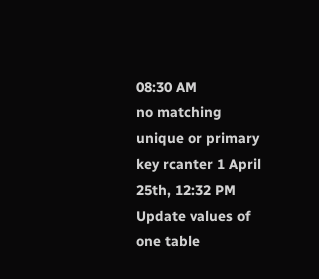08:30 AM
no matching unique or primary key rcanter 1 April 25th, 12:32 PM
Update values of one table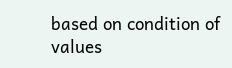based on condition of values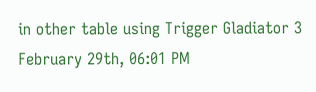in other table using Trigger Gladiator 3 February 29th, 06:01 PM